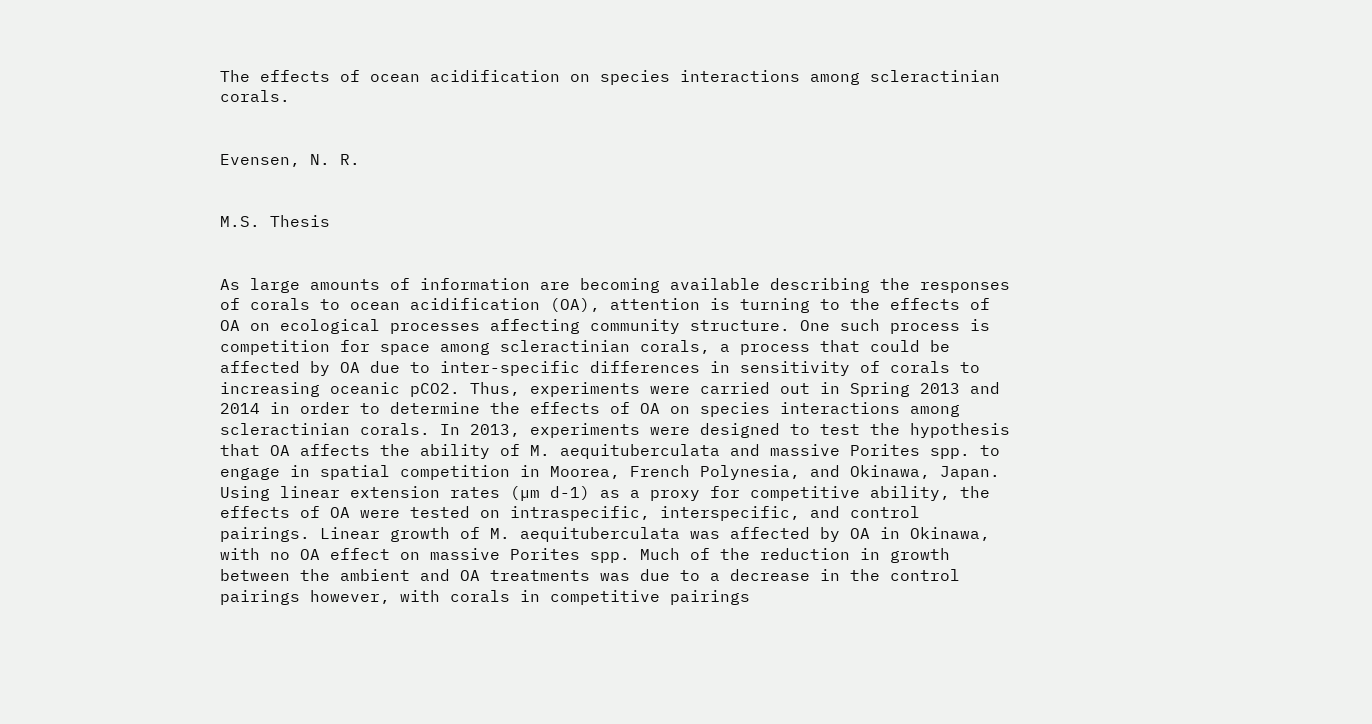The effects of ocean acidification on species interactions among scleractinian corals.


Evensen, N. R.


M.S. Thesis


As large amounts of information are becoming available describing the responses of corals to ocean acidification (OA), attention is turning to the effects of OA on ecological processes affecting community structure. One such process is competition for space among scleractinian corals, a process that could be affected by OA due to inter-specific differences in sensitivity of corals to increasing oceanic pCO2. Thus, experiments were carried out in Spring 2013 and 2014 in order to determine the effects of OA on species interactions among scleractinian corals. In 2013, experiments were designed to test the hypothesis that OA affects the ability of M. aequituberculata and massive Porites spp. to engage in spatial competition in Moorea, French Polynesia, and Okinawa, Japan. Using linear extension rates (µm d-1) as a proxy for competitive ability, the effects of OA were tested on intraspecific, interspecific, and control pairings. Linear growth of M. aequituberculata was affected by OA in Okinawa, with no OA effect on massive Porites spp. Much of the reduction in growth between the ambient and OA treatments was due to a decrease in the control pairings however, with corals in competitive pairings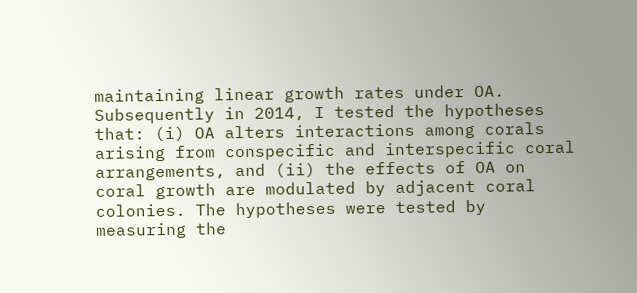maintaining linear growth rates under OA. Subsequently in 2014, I tested the hypotheses that: (i) OA alters interactions among corals arising from conspecific and interspecific coral arrangements, and (ii) the effects of OA on coral growth are modulated by adjacent coral colonies. The hypotheses were tested by measuring the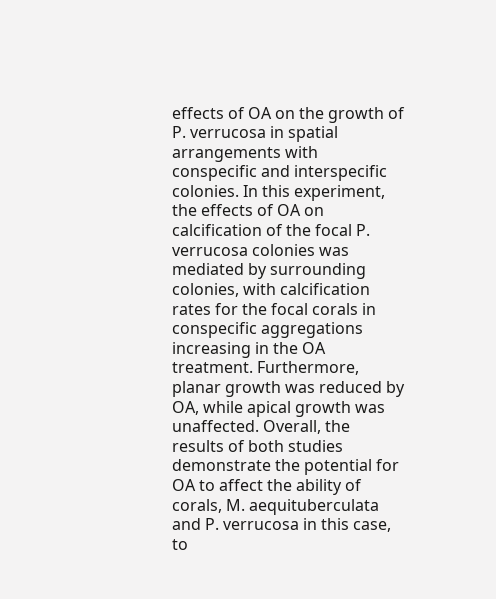effects of OA on the growth of P. verrucosa in spatial arrangements with conspecific and interspecific colonies. In this experiment, the effects of OA on calcification of the focal P. verrucosa colonies was mediated by surrounding colonies, with calcification rates for the focal corals in conspecific aggregations increasing in the OA treatment. Furthermore, planar growth was reduced by OA, while apical growth was unaffected. Overall, the results of both studies demonstrate the potential for OA to affect the ability of corals, M. aequituberculata and P. verrucosa in this case, to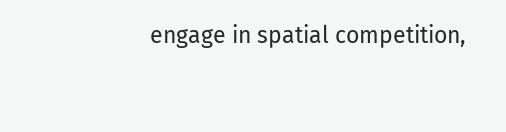engage in spatial competition,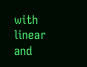with linear and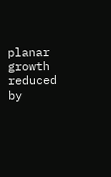planar growth reduced by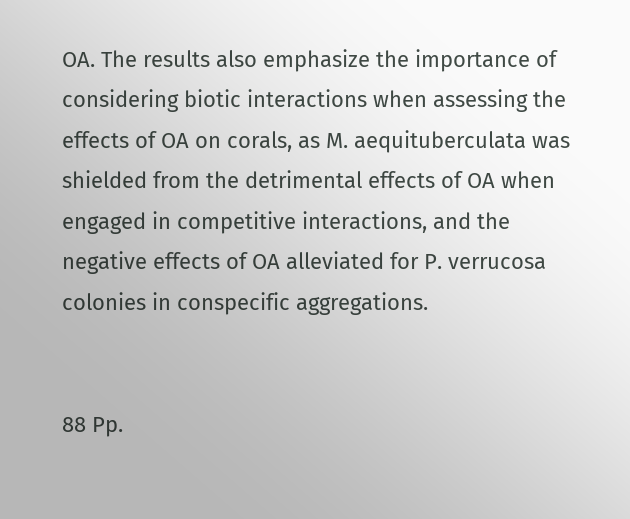OA. The results also emphasize the importance of considering biotic interactions when assessing the effects of OA on corals, as M. aequituberculata was shielded from the detrimental effects of OA when engaged in competitive interactions, and the negative effects of OA alleviated for P. verrucosa colonies in conspecific aggregations.


88 Pp.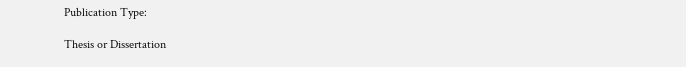Publication Type:

Thesis or Dissertation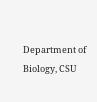Department of Biology, CSU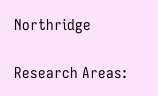Northridge

Research Areas: